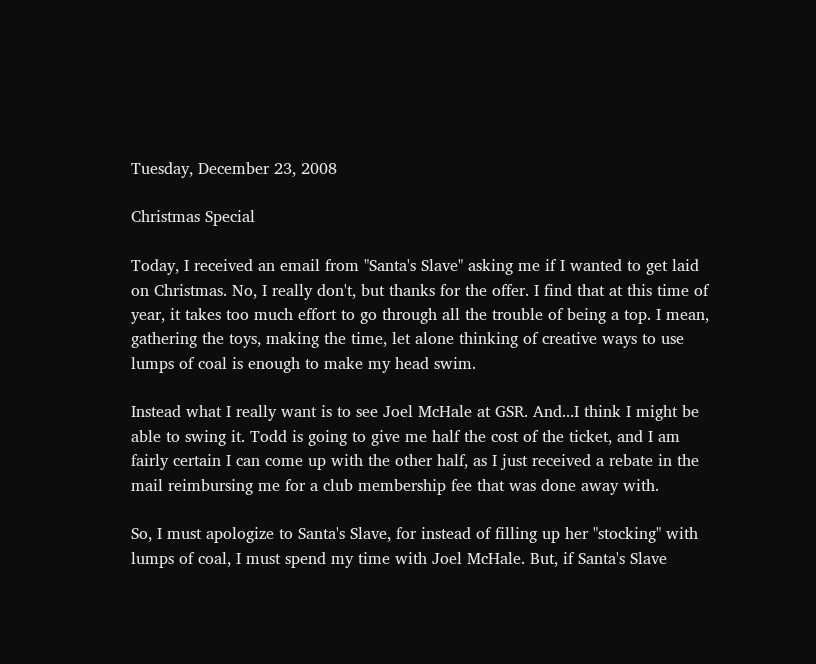Tuesday, December 23, 2008

Christmas Special

Today, I received an email from "Santa's Slave" asking me if I wanted to get laid on Christmas. No, I really don't, but thanks for the offer. I find that at this time of year, it takes too much effort to go through all the trouble of being a top. I mean, gathering the toys, making the time, let alone thinking of creative ways to use lumps of coal is enough to make my head swim.

Instead what I really want is to see Joel McHale at GSR. And...I think I might be able to swing it. Todd is going to give me half the cost of the ticket, and I am fairly certain I can come up with the other half, as I just received a rebate in the mail reimbursing me for a club membership fee that was done away with.

So, I must apologize to Santa's Slave, for instead of filling up her "stocking" with lumps of coal, I must spend my time with Joel McHale. But, if Santa's Slave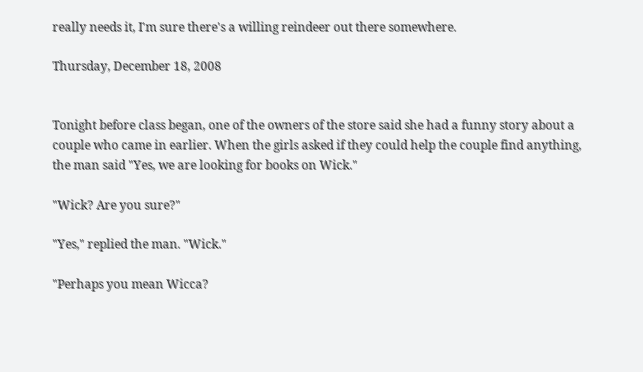really needs it, I'm sure there's a willing reindeer out there somewhere.

Thursday, December 18, 2008


Tonight before class began, one of the owners of the store said she had a funny story about a couple who came in earlier. When the girls asked if they could help the couple find anything, the man said "Yes, we are looking for books on Wick."

"Wick? Are you sure?"

"Yes," replied the man. "Wick."

"Perhaps you mean Wicca?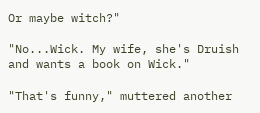Or maybe witch?"

"No...Wick. My wife, she's Druish and wants a book on Wick."

"That's funny," muttered another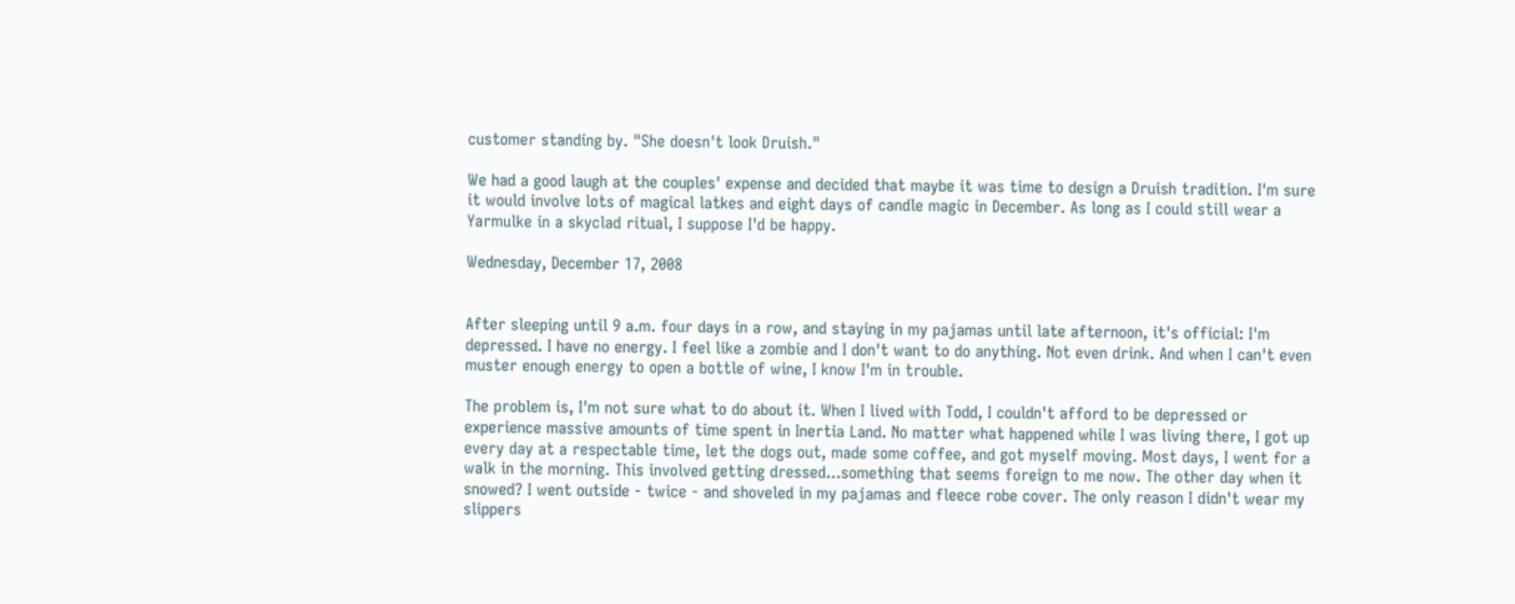customer standing by. "She doesn't look Druish."

We had a good laugh at the couples' expense and decided that maybe it was time to design a Druish tradition. I'm sure it would involve lots of magical latkes and eight days of candle magic in December. As long as I could still wear a Yarmulke in a skyclad ritual, I suppose I'd be happy.

Wednesday, December 17, 2008


After sleeping until 9 a.m. four days in a row, and staying in my pajamas until late afternoon, it's official: I'm depressed. I have no energy. I feel like a zombie and I don't want to do anything. Not even drink. And when I can't even muster enough energy to open a bottle of wine, I know I'm in trouble.

The problem is, I'm not sure what to do about it. When I lived with Todd, I couldn't afford to be depressed or experience massive amounts of time spent in Inertia Land. No matter what happened while I was living there, I got up every day at a respectable time, let the dogs out, made some coffee, and got myself moving. Most days, I went for a walk in the morning. This involved getting dressed...something that seems foreign to me now. The other day when it snowed? I went outside - twice - and shoveled in my pajamas and fleece robe cover. The only reason I didn't wear my slippers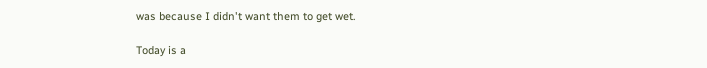was because I didn't want them to get wet.

Today is a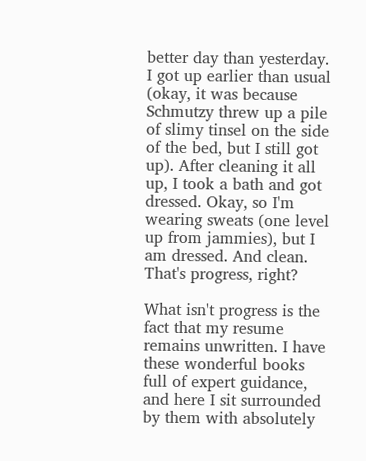better day than yesterday. I got up earlier than usual (okay, it was because Schmutzy threw up a pile of slimy tinsel on the side of the bed, but I still got up). After cleaning it all up, I took a bath and got dressed. Okay, so I'm wearing sweats (one level up from jammies), but I am dressed. And clean. That's progress, right?

What isn't progress is the fact that my resume remains unwritten. I have these wonderful books full of expert guidance, and here I sit surrounded by them with absolutely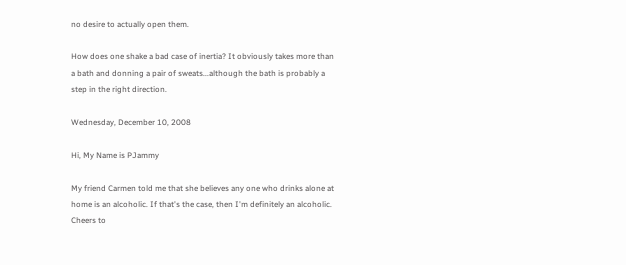no desire to actually open them.

How does one shake a bad case of inertia? It obviously takes more than a bath and donning a pair of sweats...although the bath is probably a step in the right direction.

Wednesday, December 10, 2008

Hi, My Name is PJammy

My friend Carmen told me that she believes any one who drinks alone at home is an alcoholic. If that's the case, then I'm definitely an alcoholic. Cheers to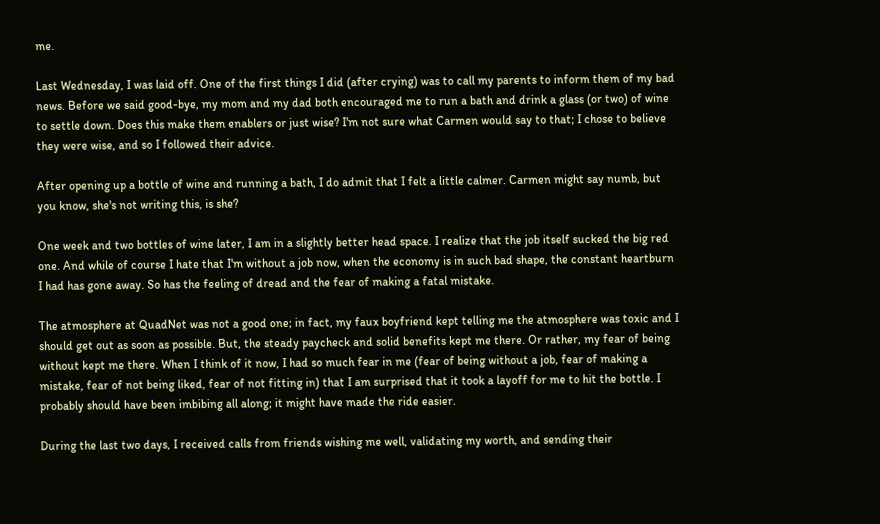me.

Last Wednesday, I was laid off. One of the first things I did (after crying) was to call my parents to inform them of my bad news. Before we said good-bye, my mom and my dad both encouraged me to run a bath and drink a glass (or two) of wine to settle down. Does this make them enablers or just wise? I'm not sure what Carmen would say to that; I chose to believe they were wise, and so I followed their advice.

After opening up a bottle of wine and running a bath, I do admit that I felt a little calmer. Carmen might say numb, but you know, she's not writing this, is she?

One week and two bottles of wine later, I am in a slightly better head space. I realize that the job itself sucked the big red one. And while of course I hate that I'm without a job now, when the economy is in such bad shape, the constant heartburn I had has gone away. So has the feeling of dread and the fear of making a fatal mistake.

The atmosphere at QuadNet was not a good one; in fact, my faux boyfriend kept telling me the atmosphere was toxic and I should get out as soon as possible. But, the steady paycheck and solid benefits kept me there. Or rather, my fear of being without kept me there. When I think of it now, I had so much fear in me (fear of being without a job, fear of making a mistake, fear of not being liked, fear of not fitting in) that I am surprised that it took a layoff for me to hit the bottle. I probably should have been imbibing all along; it might have made the ride easier.

During the last two days, I received calls from friends wishing me well, validating my worth, and sending their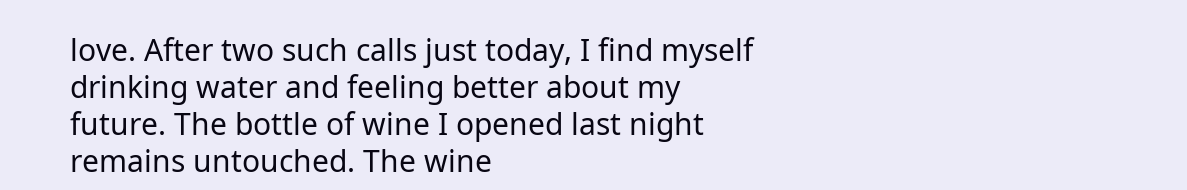love. After two such calls just today, I find myself drinking water and feeling better about my future. The bottle of wine I opened last night remains untouched. The wine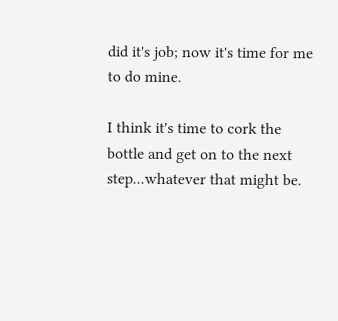did it's job; now it's time for me to do mine.

I think it's time to cork the bottle and get on to the next step...whatever that might be.